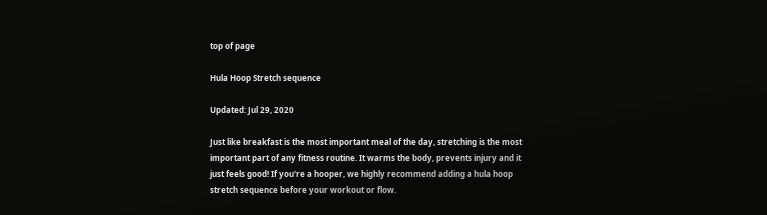top of page

Hula Hoop Stretch sequence

Updated: Jul 29, 2020

Just like breakfast is the most important meal of the day, stretching is the most important part of any fitness routine. It warms the body, prevents injury and it just feels good! If you're a hooper, we highly recommend adding a hula hoop stretch sequence before your workout or flow.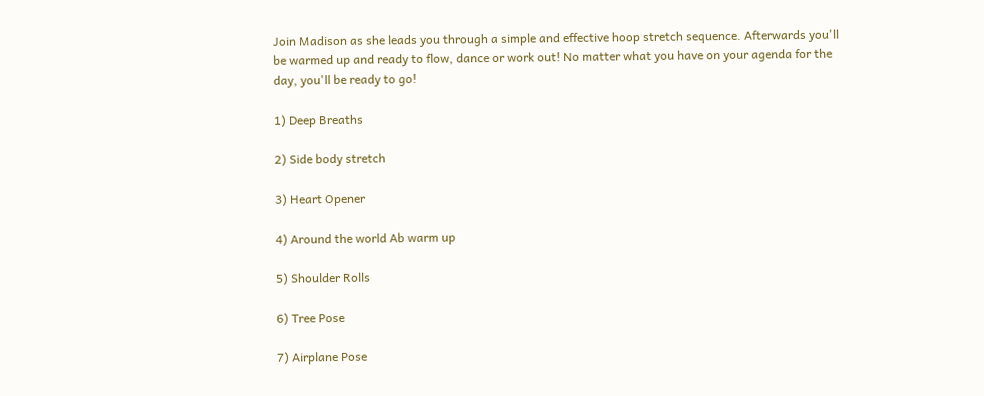Join Madison as she leads you through a simple and effective hoop stretch sequence. Afterwards you'll be warmed up and ready to flow, dance or work out! No matter what you have on your agenda for the day, you'll be ready to go!

1) Deep Breaths

2) Side body stretch

3) Heart Opener

4) Around the world Ab warm up

5) Shoulder Rolls

6) Tree Pose

7) Airplane Pose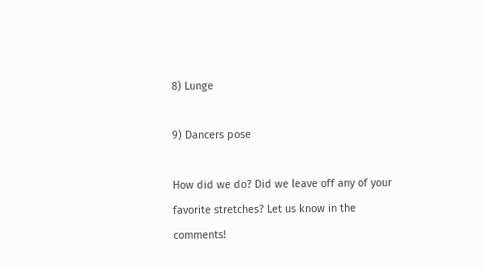8) Lunge

9) Dancers pose

How did we do? Did we leave off any of your favorite stretches? Let us know in the comments!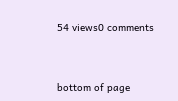54 views0 comments


bottom of page